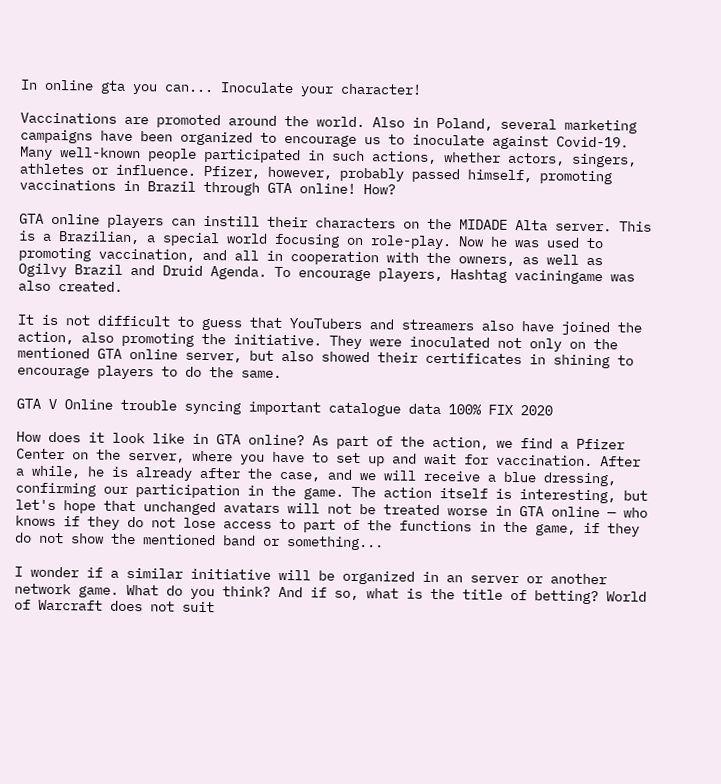In online gta you can... Inoculate your character!

Vaccinations are promoted around the world. Also in Poland, several marketing campaigns have been organized to encourage us to inoculate against Covid-19. Many well-known people participated in such actions, whether actors, singers, athletes or influence. Pfizer, however, probably passed himself, promoting vaccinations in Brazil through GTA online! How?

GTA online players can instill their characters on the MIDADE Alta server. This is a Brazilian, a special world focusing on role-play. Now he was used to promoting vaccination, and all in cooperation with the owners, as well as Ogilvy Brazil and Druid Agenda. To encourage players, Hashtag vaciningame was also created.

It is not difficult to guess that YouTubers and streamers also have joined the action, also promoting the initiative. They were inoculated not only on the mentioned GTA online server, but also showed their certificates in shining to encourage players to do the same.

GTA V Online trouble syncing important catalogue data 100% FIX 2020

How does it look like in GTA online? As part of the action, we find a Pfizer Center on the server, where you have to set up and wait for vaccination. After a while, he is already after the case, and we will receive a blue dressing, confirming our participation in the game. The action itself is interesting, but let's hope that unchanged avatars will not be treated worse in GTA online — who knows if they do not lose access to part of the functions in the game, if they do not show the mentioned band or something...

I wonder if a similar initiative will be organized in an server or another network game. What do you think? And if so, what is the title of betting? World of Warcraft does not suit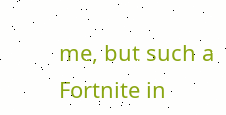me, but such a Fortnite in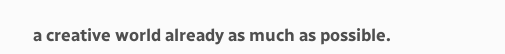a creative world already as much as possible.